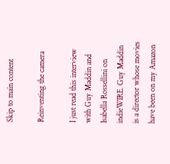Skip to main content

Reinventing the camera

I just read this interview with Guy Maddin and Isabella Rossellini on indieWIRE. Guy Maddin is a director whose movies have been on my Amazon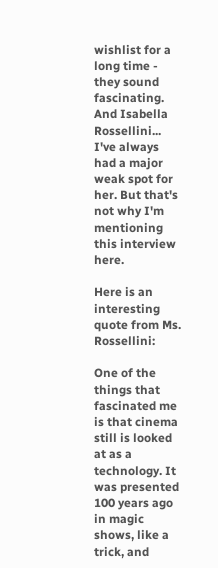wishlist for a long time - they sound fascinating. And Isabella Rossellini... I've always had a major weak spot for her. But that's not why I'm mentioning this interview here.

Here is an interesting quote from Ms. Rossellini:

One of the things that fascinated me is that cinema still is looked at as a technology. It was presented 100 years ago in magic shows, like a trick, and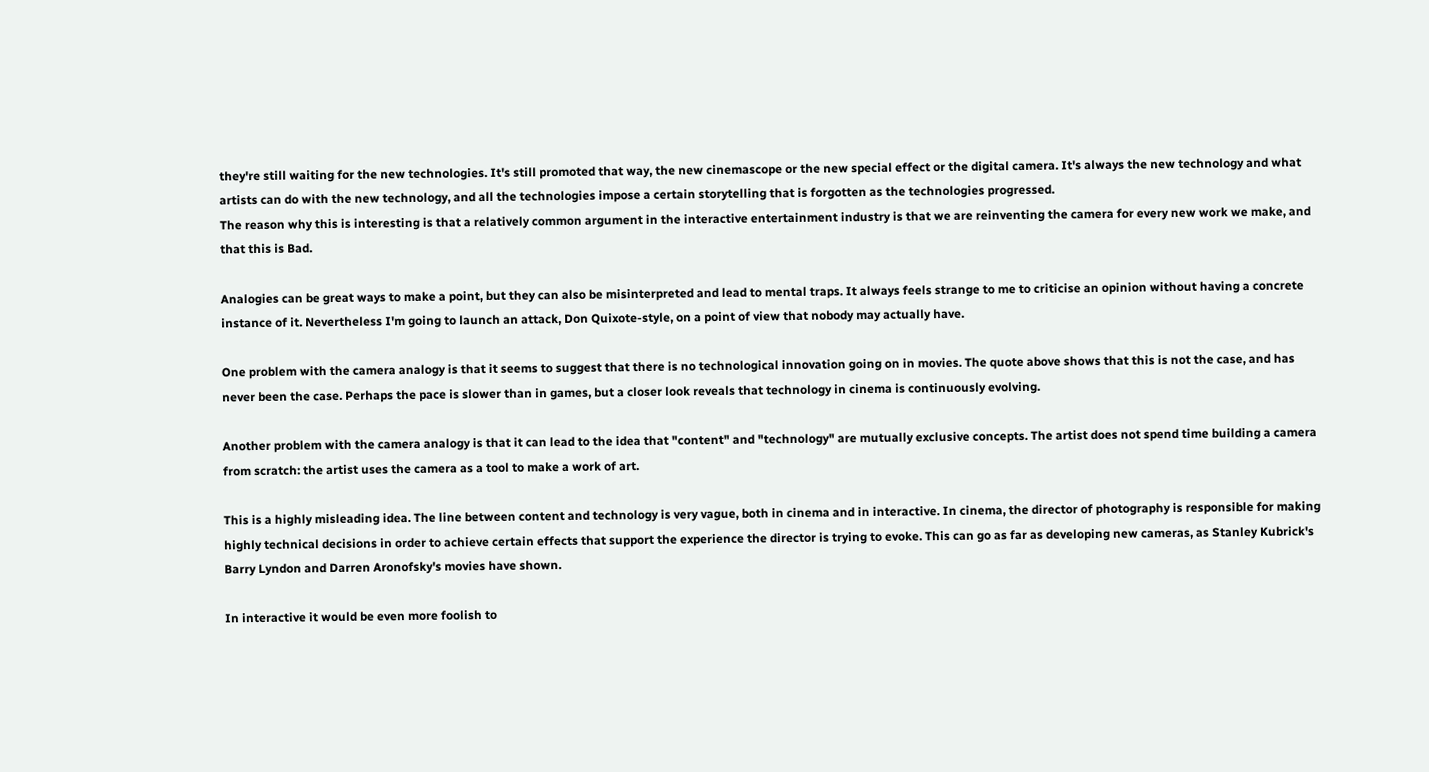they're still waiting for the new technologies. It's still promoted that way, the new cinemascope or the new special effect or the digital camera. It's always the new technology and what artists can do with the new technology, and all the technologies impose a certain storytelling that is forgotten as the technologies progressed.
The reason why this is interesting is that a relatively common argument in the interactive entertainment industry is that we are reinventing the camera for every new work we make, and that this is Bad.

Analogies can be great ways to make a point, but they can also be misinterpreted and lead to mental traps. It always feels strange to me to criticise an opinion without having a concrete instance of it. Nevertheless I'm going to launch an attack, Don Quixote-style, on a point of view that nobody may actually have.

One problem with the camera analogy is that it seems to suggest that there is no technological innovation going on in movies. The quote above shows that this is not the case, and has never been the case. Perhaps the pace is slower than in games, but a closer look reveals that technology in cinema is continuously evolving.

Another problem with the camera analogy is that it can lead to the idea that "content" and "technology" are mutually exclusive concepts. The artist does not spend time building a camera from scratch: the artist uses the camera as a tool to make a work of art.

This is a highly misleading idea. The line between content and technology is very vague, both in cinema and in interactive. In cinema, the director of photography is responsible for making highly technical decisions in order to achieve certain effects that support the experience the director is trying to evoke. This can go as far as developing new cameras, as Stanley Kubrick's Barry Lyndon and Darren Aronofsky's movies have shown.

In interactive it would be even more foolish to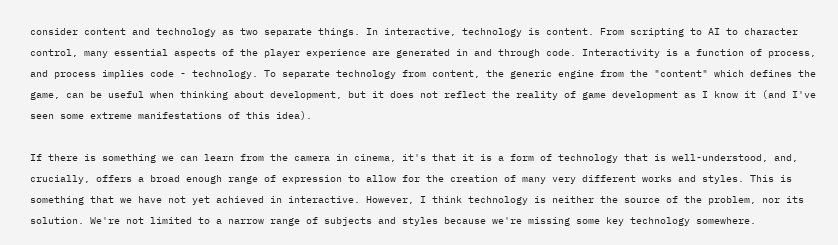consider content and technology as two separate things. In interactive, technology is content. From scripting to AI to character control, many essential aspects of the player experience are generated in and through code. Interactivity is a function of process, and process implies code - technology. To separate technology from content, the generic engine from the "content" which defines the game, can be useful when thinking about development, but it does not reflect the reality of game development as I know it (and I've seen some extreme manifestations of this idea).

If there is something we can learn from the camera in cinema, it's that it is a form of technology that is well-understood, and, crucially, offers a broad enough range of expression to allow for the creation of many very different works and styles. This is something that we have not yet achieved in interactive. However, I think technology is neither the source of the problem, nor its solution. We're not limited to a narrow range of subjects and styles because we're missing some key technology somewhere.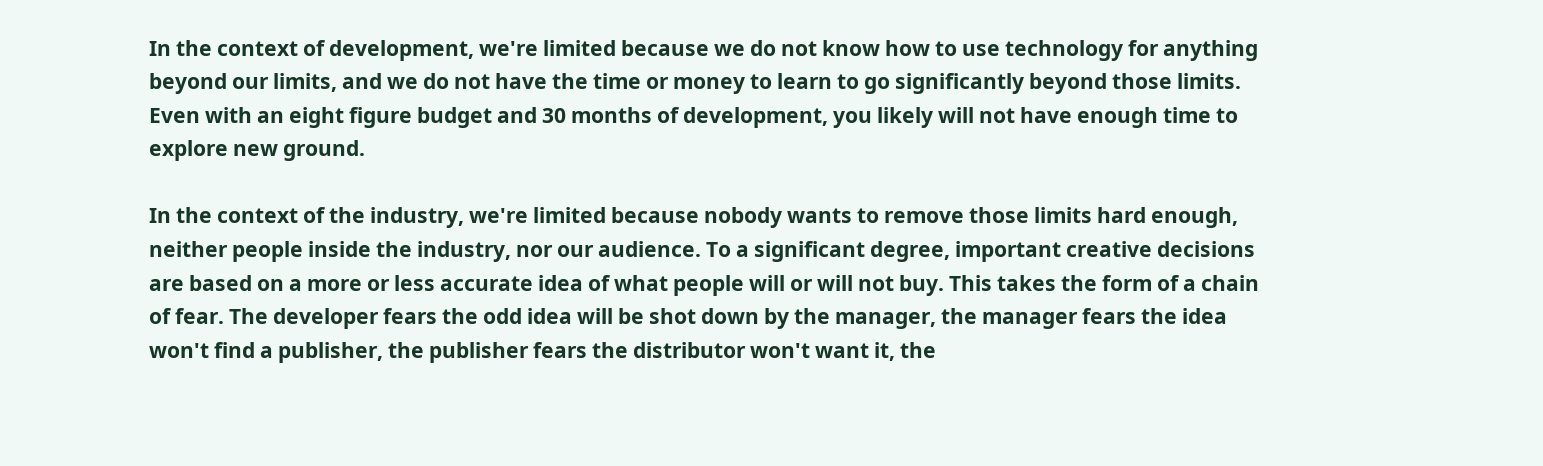In the context of development, we're limited because we do not know how to use technology for anything beyond our limits, and we do not have the time or money to learn to go significantly beyond those limits. Even with an eight figure budget and 30 months of development, you likely will not have enough time to explore new ground.

In the context of the industry, we're limited because nobody wants to remove those limits hard enough, neither people inside the industry, nor our audience. To a significant degree, important creative decisions are based on a more or less accurate idea of what people will or will not buy. This takes the form of a chain of fear. The developer fears the odd idea will be shot down by the manager, the manager fears the idea won't find a publisher, the publisher fears the distributor won't want it, the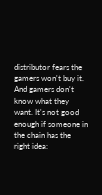distributor fears the gamers won't buy it. And gamers don't know what they want. It's not good enough if someone in the chain has the right idea: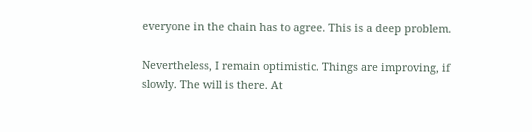everyone in the chain has to agree. This is a deep problem.

Nevertheless, I remain optimistic. Things are improving, if slowly. The will is there. At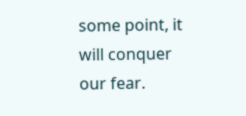some point, it will conquer our fear.